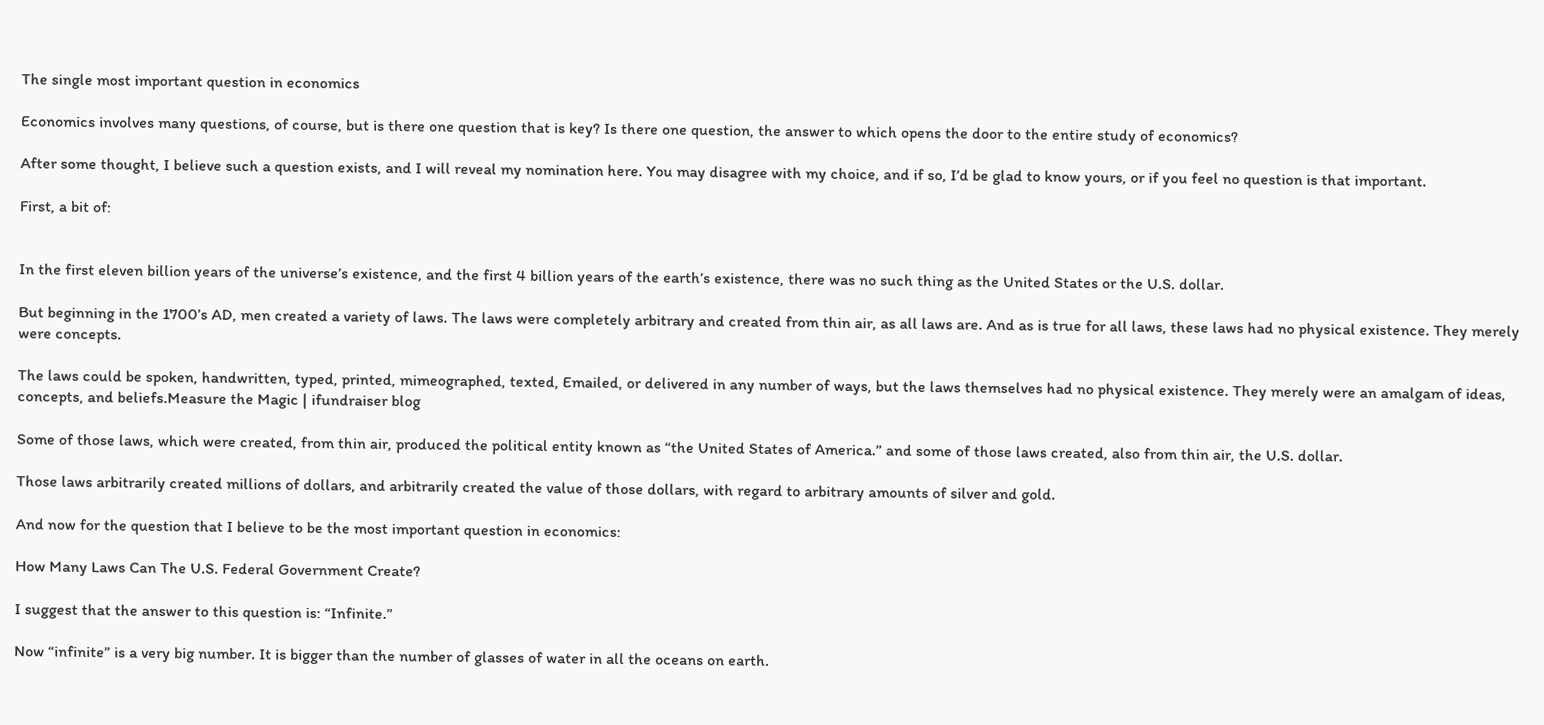The single most important question in economics

Economics involves many questions, of course, but is there one question that is key? Is there one question, the answer to which opens the door to the entire study of economics?

After some thought, I believe such a question exists, and I will reveal my nomination here. You may disagree with my choice, and if so, I’d be glad to know yours, or if you feel no question is that important.

First, a bit of:


In the first eleven billion years of the universe’s existence, and the first 4 billion years of the earth’s existence, there was no such thing as the United States or the U.S. dollar.

But beginning in the 1700’s AD, men created a variety of laws. The laws were completely arbitrary and created from thin air, as all laws are. And as is true for all laws, these laws had no physical existence. They merely were concepts.

The laws could be spoken, handwritten, typed, printed, mimeographed, texted, Emailed, or delivered in any number of ways, but the laws themselves had no physical existence. They merely were an amalgam of ideas, concepts, and beliefs.Measure the Magic | ifundraiser blog

Some of those laws, which were created, from thin air, produced the political entity known as “the United States of America.” and some of those laws created, also from thin air, the U.S. dollar.

Those laws arbitrarily created millions of dollars, and arbitrarily created the value of those dollars, with regard to arbitrary amounts of silver and gold.

And now for the question that I believe to be the most important question in economics:

How Many Laws Can The U.S. Federal Government Create?

I suggest that the answer to this question is: “Infinite.”

Now “infinite” is a very big number. It is bigger than the number of glasses of water in all the oceans on earth.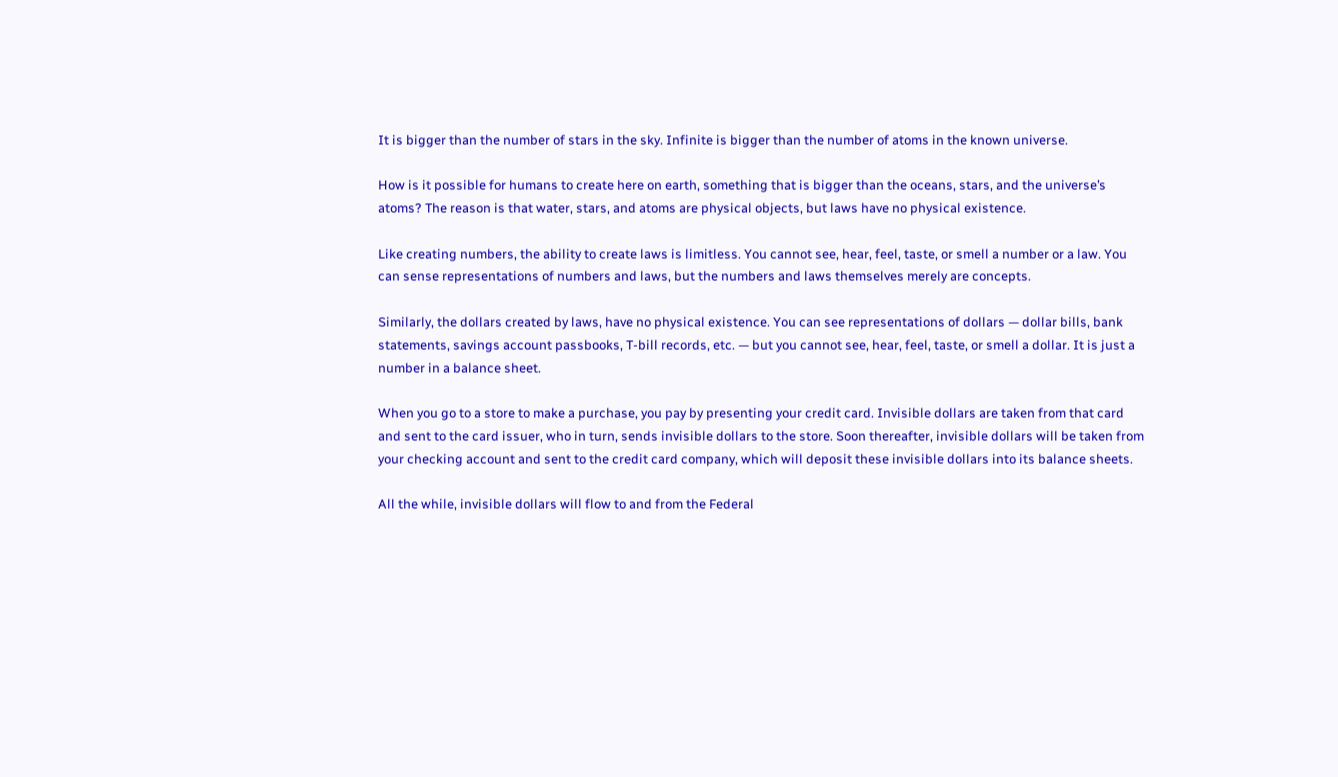It is bigger than the number of stars in the sky. Infinite is bigger than the number of atoms in the known universe.

How is it possible for humans to create here on earth, something that is bigger than the oceans, stars, and the universe’s atoms? The reason is that water, stars, and atoms are physical objects, but laws have no physical existence.

Like creating numbers, the ability to create laws is limitless. You cannot see, hear, feel, taste, or smell a number or a law. You can sense representations of numbers and laws, but the numbers and laws themselves merely are concepts.

Similarly, the dollars created by laws, have no physical existence. You can see representations of dollars — dollar bills, bank statements, savings account passbooks, T-bill records, etc. — but you cannot see, hear, feel, taste, or smell a dollar. It is just a number in a balance sheet.

When you go to a store to make a purchase, you pay by presenting your credit card. Invisible dollars are taken from that card and sent to the card issuer, who in turn, sends invisible dollars to the store. Soon thereafter, invisible dollars will be taken from your checking account and sent to the credit card company, which will deposit these invisible dollars into its balance sheets.

All the while, invisible dollars will flow to and from the Federal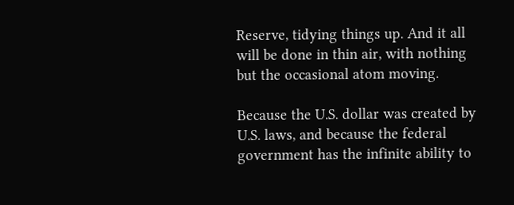Reserve, tidying things up. And it all will be done in thin air, with nothing but the occasional atom moving.

Because the U.S. dollar was created by U.S. laws, and because the federal government has the infinite ability to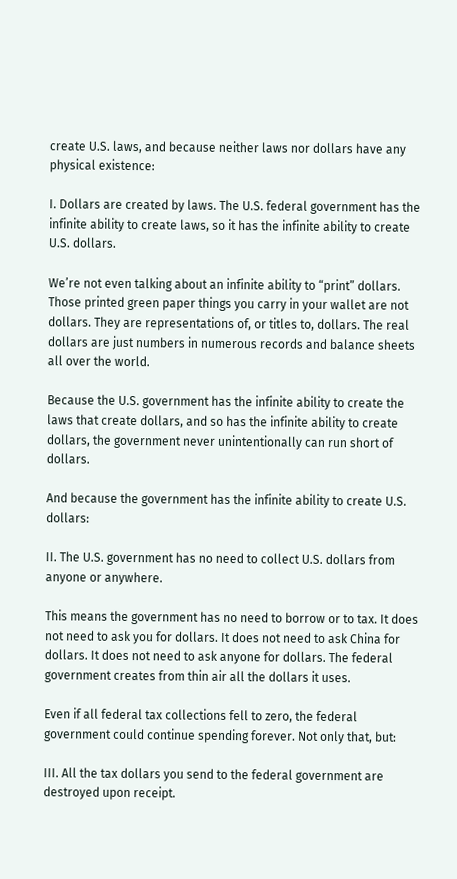create U.S. laws, and because neither laws nor dollars have any physical existence:

I. Dollars are created by laws. The U.S. federal government has the infinite ability to create laws, so it has the infinite ability to create U.S. dollars.

We’re not even talking about an infinite ability to “print” dollars. Those printed green paper things you carry in your wallet are not dollars. They are representations of, or titles to, dollars. The real dollars are just numbers in numerous records and balance sheets all over the world.

Because the U.S. government has the infinite ability to create the laws that create dollars, and so has the infinite ability to create dollars, the government never unintentionally can run short of dollars.

And because the government has the infinite ability to create U.S. dollars:

II. The U.S. government has no need to collect U.S. dollars from anyone or anywhere.

This means the government has no need to borrow or to tax. It does not need to ask you for dollars. It does not need to ask China for dollars. It does not need to ask anyone for dollars. The federal government creates from thin air all the dollars it uses.

Even if all federal tax collections fell to zero, the federal government could continue spending forever. Not only that, but:

III. All the tax dollars you send to the federal government are destroyed upon receipt.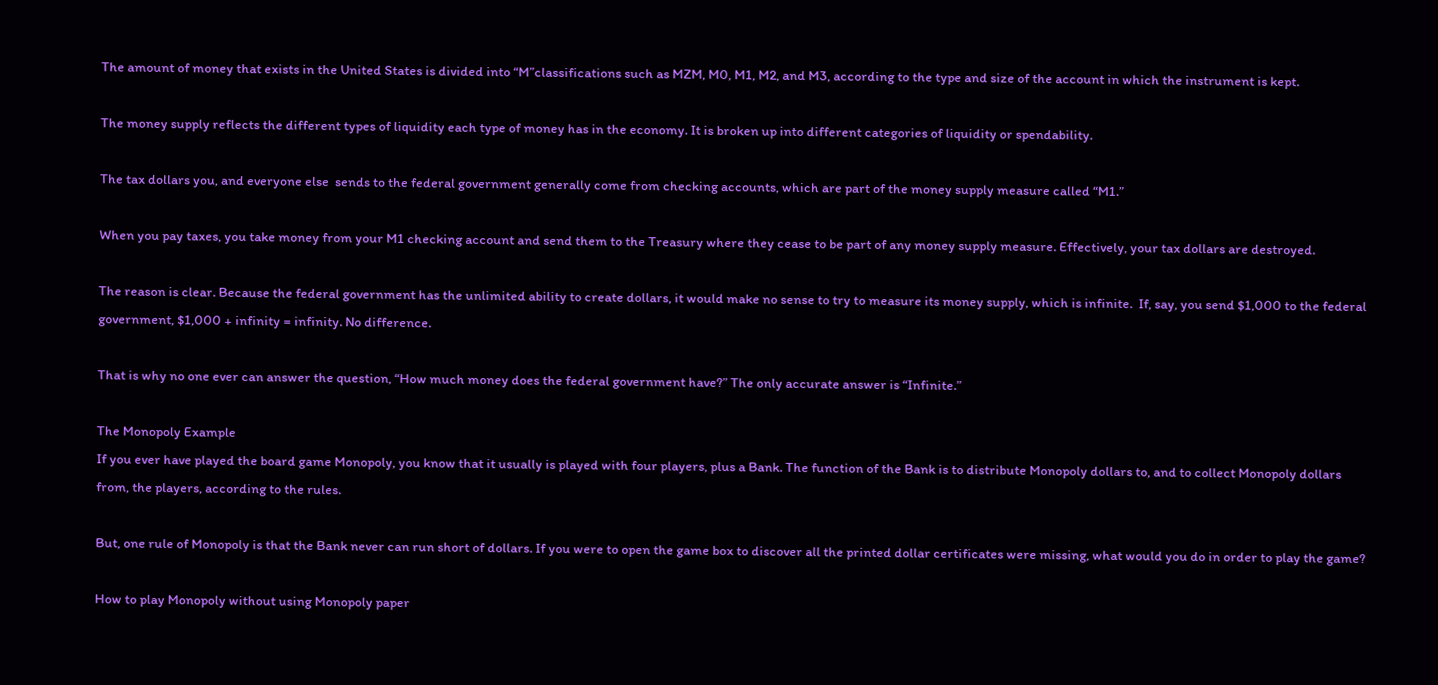The amount of money that exists in the United States is divided into “M”classifications such as MZM, M0, M1, M2, and M3, according to the type and size of the account in which the instrument is kept.

The money supply reflects the different types of liquidity each type of money has in the economy. It is broken up into different categories of liquidity or spendability.

The tax dollars you, and everyone else  sends to the federal government generally come from checking accounts, which are part of the money supply measure called “M1.”

When you pay taxes, you take money from your M1 checking account and send them to the Treasury where they cease to be part of any money supply measure. Effectively, your tax dollars are destroyed.

The reason is clear. Because the federal government has the unlimited ability to create dollars, it would make no sense to try to measure its money supply, which is infinite.  If, say, you send $1,000 to the federal government, $1,000 + infinity = infinity. No difference.

That is why no one ever can answer the question, “How much money does the federal government have?” The only accurate answer is “Infinite.”

The Monopoly Example
If you ever have played the board game Monopoly, you know that it usually is played with four players, plus a Bank. The function of the Bank is to distribute Monopoly dollars to, and to collect Monopoly dollars from, the players, according to the rules.

But, one rule of Monopoly is that the Bank never can run short of dollars. If you were to open the game box to discover all the printed dollar certificates were missing, what would you do in order to play the game?

How to play Monopoly without using Monopoly paper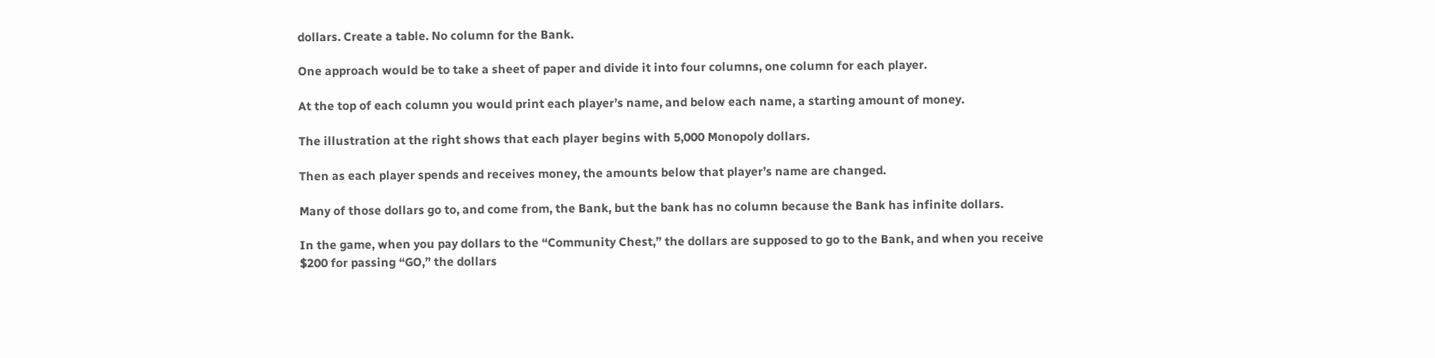dollars. Create a table. No column for the Bank.

One approach would be to take a sheet of paper and divide it into four columns, one column for each player.

At the top of each column you would print each player’s name, and below each name, a starting amount of money.

The illustration at the right shows that each player begins with 5,000 Monopoly dollars.

Then as each player spends and receives money, the amounts below that player’s name are changed.

Many of those dollars go to, and come from, the Bank, but the bank has no column because the Bank has infinite dollars.

In the game, when you pay dollars to the “Community Chest,” the dollars are supposed to go to the Bank, and when you receive $200 for passing “GO,” the dollars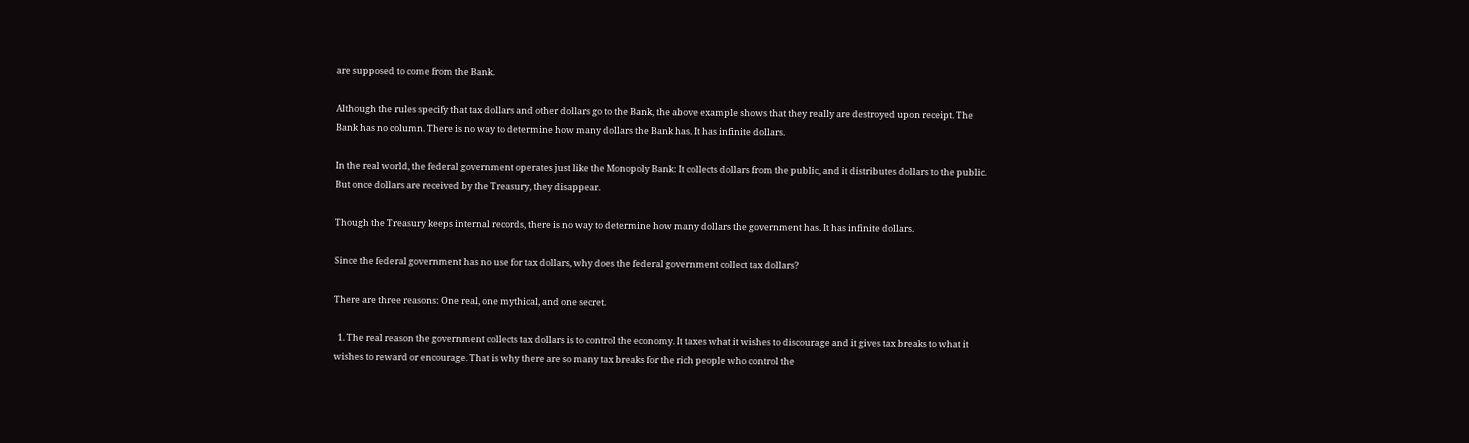are supposed to come from the Bank.

Although the rules specify that tax dollars and other dollars go to the Bank, the above example shows that they really are destroyed upon receipt. The Bank has no column. There is no way to determine how many dollars the Bank has. It has infinite dollars.

In the real world, the federal government operates just like the Monopoly Bank: It collects dollars from the public, and it distributes dollars to the public. But once dollars are received by the Treasury, they disappear.

Though the Treasury keeps internal records, there is no way to determine how many dollars the government has. It has infinite dollars.

Since the federal government has no use for tax dollars, why does the federal government collect tax dollars?

There are three reasons: One real, one mythical, and one secret.

  1. The real reason the government collects tax dollars is to control the economy. It taxes what it wishes to discourage and it gives tax breaks to what it wishes to reward or encourage. That is why there are so many tax breaks for the rich people who control the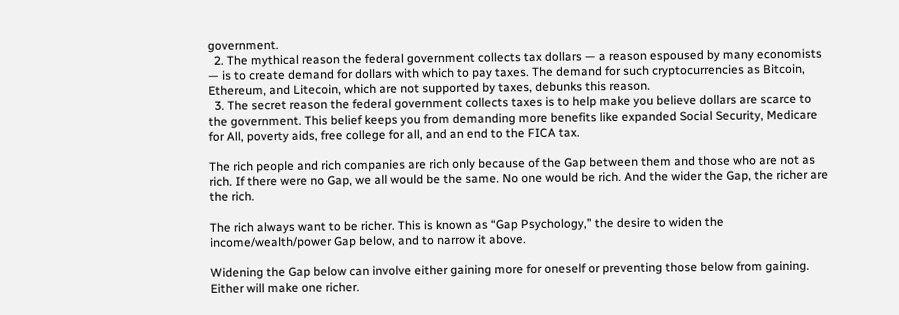government.
  2. The mythical reason the federal government collects tax dollars — a reason espoused by many economists — is to create demand for dollars with which to pay taxes. The demand for such cryptocurrencies as Bitcoin, Ethereum, and Litecoin, which are not supported by taxes, debunks this reason.
  3. The secret reason the federal government collects taxes is to help make you believe dollars are scarce to the government. This belief keeps you from demanding more benefits like expanded Social Security, Medicare for All, poverty aids, free college for all, and an end to the FICA tax.

The rich people and rich companies are rich only because of the Gap between them and those who are not as rich. If there were no Gap, we all would be the same. No one would be rich. And the wider the Gap, the richer are the rich.

The rich always want to be richer. This is known as “Gap Psychology,” the desire to widen the income/wealth/power Gap below, and to narrow it above.

Widening the Gap below can involve either gaining more for oneself or preventing those below from gaining. Either will make one richer.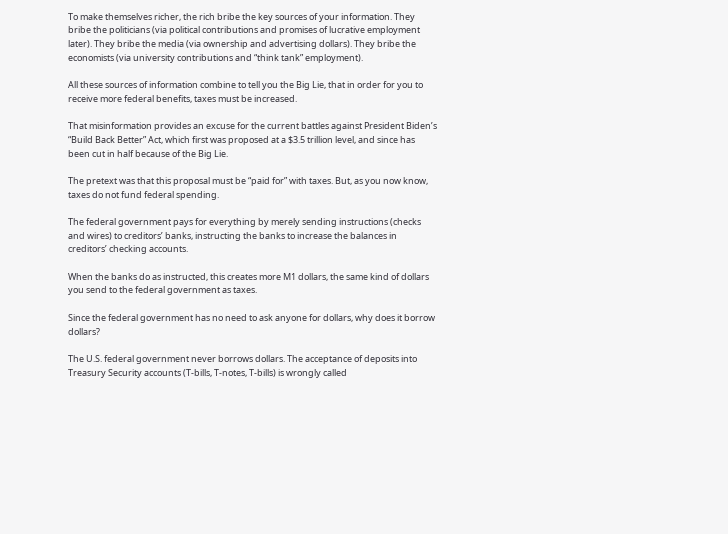To make themselves richer, the rich bribe the key sources of your information. They bribe the politicians (via political contributions and promises of lucrative employment later). They bribe the media (via ownership and advertising dollars). They bribe the economists (via university contributions and “think tank” employment).

All these sources of information combine to tell you the Big Lie, that in order for you to receive more federal benefits, taxes must be increased.

That misinformation provides an excuse for the current battles against President Biden’s “Build Back Better” Act, which first was proposed at a $3.5 trillion level, and since has been cut in half because of the Big Lie.

The pretext was that this proposal must be “paid for” with taxes. But, as you now know, taxes do not fund federal spending.

The federal government pays for everything by merely sending instructions (checks and wires) to creditors’ banks, instructing the banks to increase the balances in creditors’ checking accounts.

When the banks do as instructed, this creates more M1 dollars, the same kind of dollars you send to the federal government as taxes.

Since the federal government has no need to ask anyone for dollars, why does it borrow dollars?

The U.S. federal government never borrows dollars. The acceptance of deposits into Treasury Security accounts (T-bills, T-notes, T-bills) is wrongly called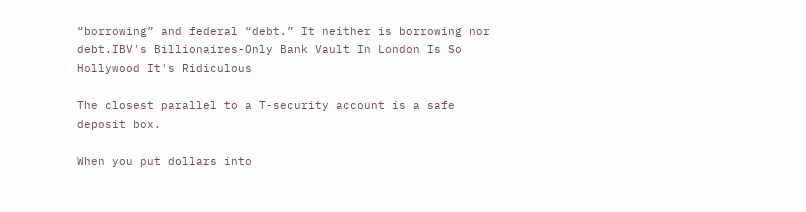“borrowing” and federal “debt.” It neither is borrowing nor debt.IBV's Billionaires-Only Bank Vault In London Is So Hollywood It's Ridiculous

The closest parallel to a T-security account is a safe deposit box.

When you put dollars into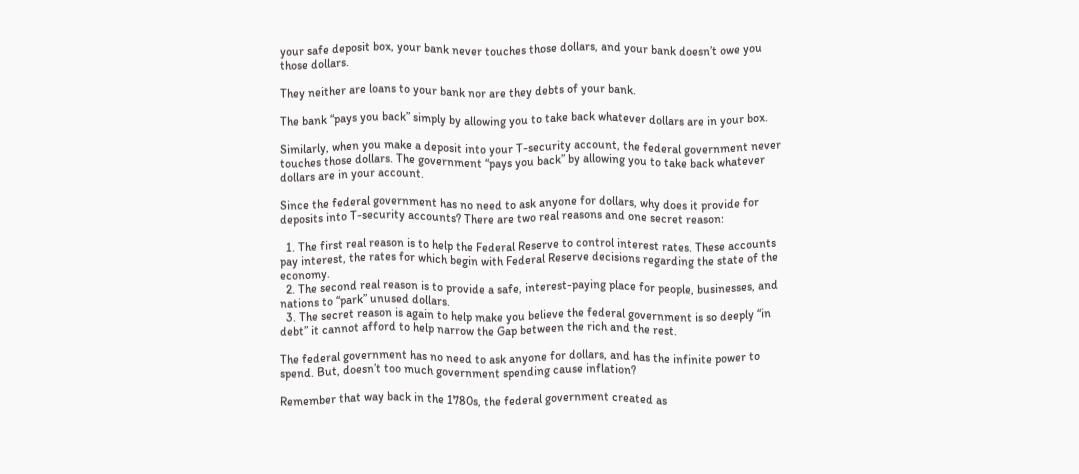your safe deposit box, your bank never touches those dollars, and your bank doesn’t owe you those dollars.

They neither are loans to your bank nor are they debts of your bank.

The bank “pays you back” simply by allowing you to take back whatever dollars are in your box.

Similarly, when you make a deposit into your T-security account, the federal government never touches those dollars. The government “pays you back” by allowing you to take back whatever dollars are in your account.

Since the federal government has no need to ask anyone for dollars, why does it provide for deposits into T-security accounts? There are two real reasons and one secret reason:

  1. The first real reason is to help the Federal Reserve to control interest rates. These accounts pay interest, the rates for which begin with Federal Reserve decisions regarding the state of the economy.
  2. The second real reason is to provide a safe, interest-paying place for people, businesses, and nations to “park” unused dollars.
  3. The secret reason is again to help make you believe the federal government is so deeply “in debt” it cannot afford to help narrow the Gap between the rich and the rest.

The federal government has no need to ask anyone for dollars, and has the infinite power to spend. But, doesn’t too much government spending cause inflation?

Remember that way back in the 1780s, the federal government created as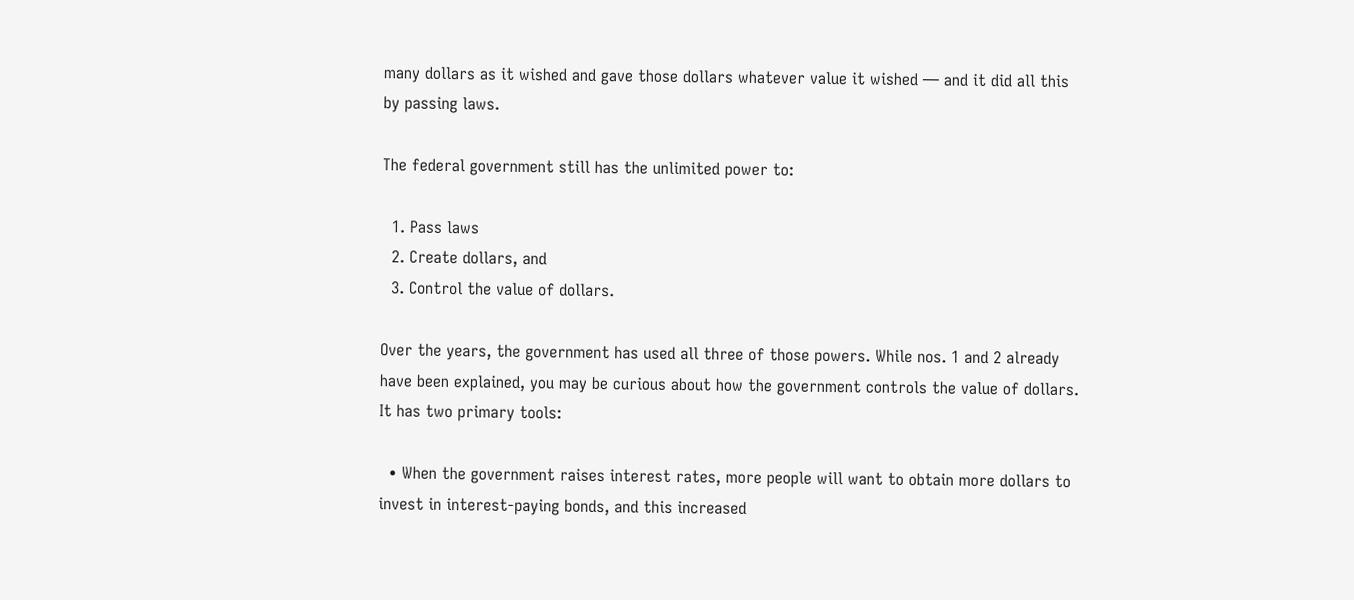many dollars as it wished and gave those dollars whatever value it wished — and it did all this by passing laws.

The federal government still has the unlimited power to:

  1. Pass laws
  2. Create dollars, and
  3. Control the value of dollars.

Over the years, the government has used all three of those powers. While nos. 1 and 2 already have been explained, you may be curious about how the government controls the value of dollars. It has two primary tools:

  • When the government raises interest rates, more people will want to obtain more dollars to invest in interest-paying bonds, and this increased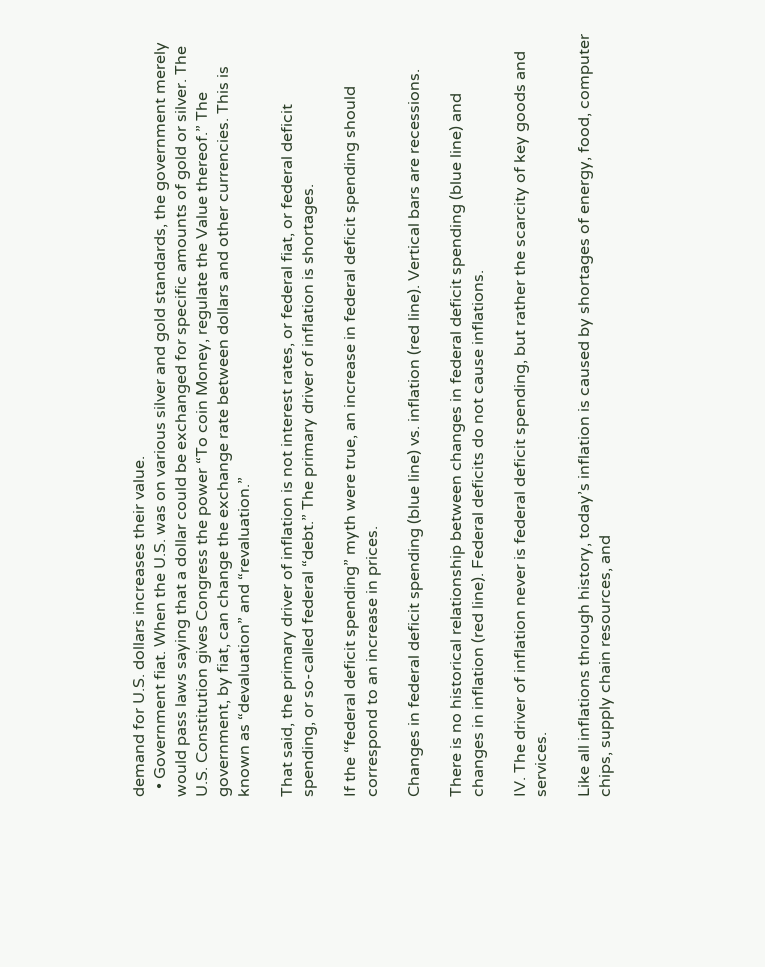demand for U.S. dollars increases their value.
  • Government fiat. When the U.S. was on various silver and gold standards, the government merely would pass laws saying that a dollar could be exchanged for specific amounts of gold or silver. The U.S. Constitution gives Congress the power “To coin Money, regulate the Value thereof.” The government, by fiat, can change the exchange rate between dollars and other currencies. This is known as “devaluation” and “revaluation.”

That said, the primary driver of inflation is not interest rates, or federal fiat, or federal deficit spending, or so-called federal “debt.” The primary driver of inflation is shortages.

If the “federal deficit spending” myth were true, an increase in federal deficit spending should correspond to an increase in prices.

Changes in federal deficit spending (blue line) vs. inflation (red line). Vertical bars are recessions.

There is no historical relationship between changes in federal deficit spending (blue line) and changes in inflation (red line). Federal deficits do not cause inflations.

IV. The driver of inflation never is federal deficit spending, but rather the scarcity of key goods and services.

Like all inflations through history, today’s inflation is caused by shortages of energy, food, computer chips, supply chain resources, and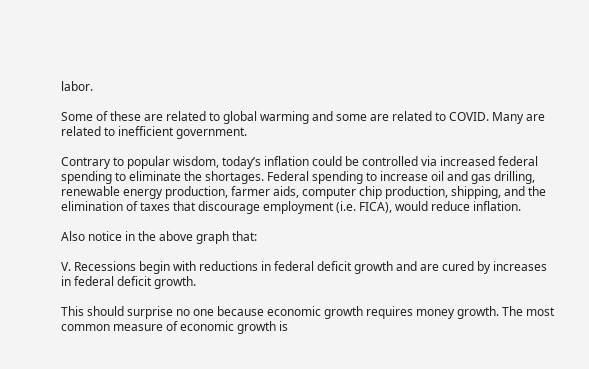labor.

Some of these are related to global warming and some are related to COVID. Many are related to inefficient government.

Contrary to popular wisdom, today’s inflation could be controlled via increased federal spending to eliminate the shortages. Federal spending to increase oil and gas drilling, renewable energy production, farmer aids, computer chip production, shipping, and the elimination of taxes that discourage employment (i.e. FICA), would reduce inflation.

Also notice in the above graph that:

V. Recessions begin with reductions in federal deficit growth and are cured by increases in federal deficit growth.

This should surprise no one because economic growth requires money growth. The most common measure of economic growth is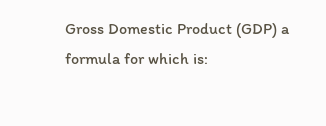Gross Domestic Product (GDP) a formula for which is: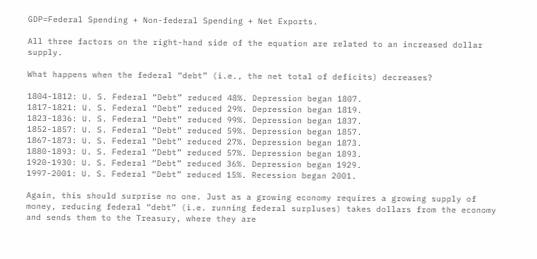GDP=Federal Spending + Non-federal Spending + Net Exports.

All three factors on the right-hand side of the equation are related to an increased dollar supply.

What happens when the federal “debt” (i.e., the net total of deficits) decreases?

1804-1812: U. S. Federal “Debt” reduced 48%. Depression began 1807.
1817-1821: U. S. Federal “Debt” reduced 29%. Depression began 1819.
1823-1836: U. S. Federal “Debt” reduced 99%. Depression began 1837.
1852-1857: U. S. Federal “Debt” reduced 59%. Depression began 1857.
1867-1873: U. S. Federal “Debt” reduced 27%. Depression began 1873.
1880-1893: U. S. Federal “Debt” reduced 57%. Depression began 1893.
1920-1930: U. S. Federal “Debt” reduced 36%. Depression began 1929.
1997-2001: U. S. Federal “Debt” reduced 15%. Recession began 2001.

Again, this should surprise no one. Just as a growing economy requires a growing supply of money, reducing federal “debt” (i.e. running federal surpluses) takes dollars from the economy and sends them to the Treasury, where they are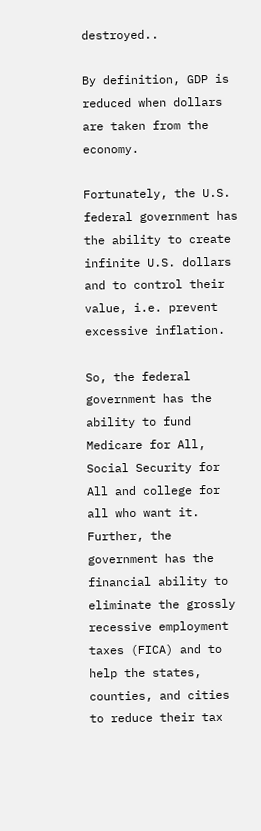destroyed..

By definition, GDP is reduced when dollars are taken from the economy.

Fortunately, the U.S. federal government has the ability to create infinite U.S. dollars and to control their value, i.e. prevent excessive inflation.

So, the federal government has the ability to fund Medicare for All, Social Security for All and college for all who want it. Further, the government has the financial ability to eliminate the grossly recessive employment taxes (FICA) and to help the states, counties, and cities to reduce their tax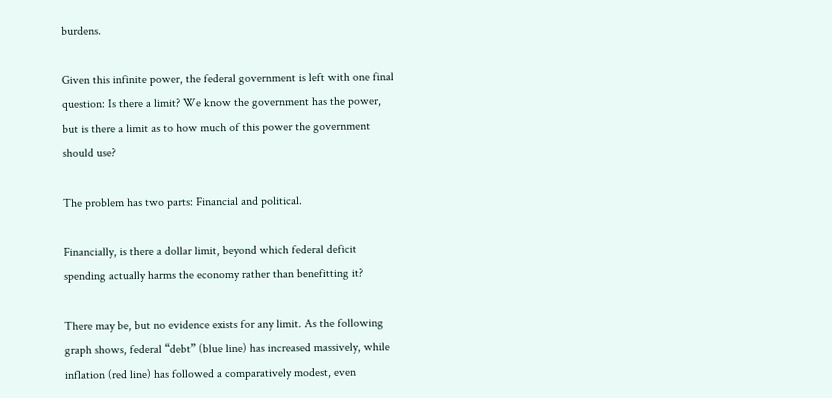burdens.

Given this infinite power, the federal government is left with one final question: Is there a limit? We know the government has the power, but is there a limit as to how much of this power the government should use?

The problem has two parts: Financial and political.

Financially, is there a dollar limit, beyond which federal deficit spending actually harms the economy rather than benefitting it?

There may be, but no evidence exists for any limit. As the following graph shows, federal “debt” (blue line) has increased massively, while inflation (red line) has followed a comparatively modest, even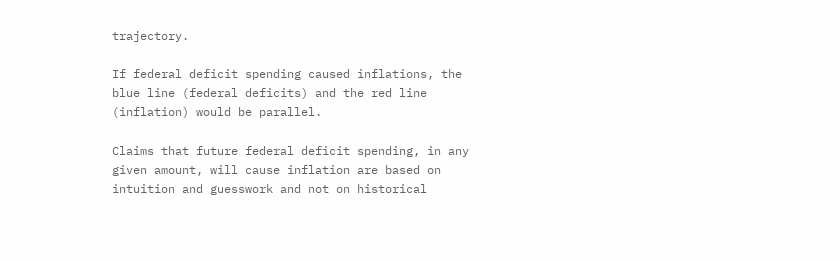trajectory.

If federal deficit spending caused inflations, the blue line (federal deficits) and the red line (inflation) would be parallel.

Claims that future federal deficit spending, in any given amount, will cause inflation are based on intuition and guesswork and not on historical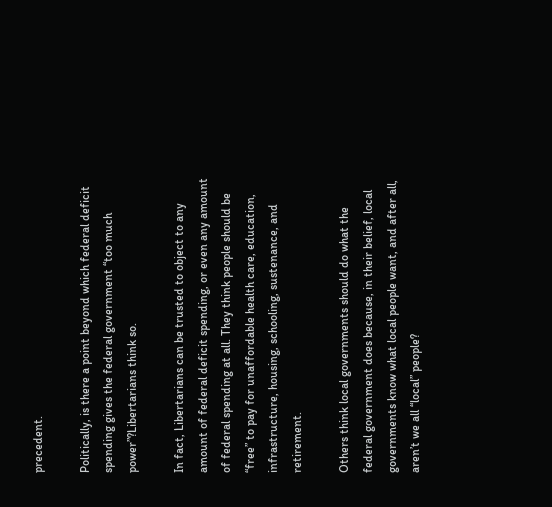precedent.

Politically, is there a point beyond which federal deficit spending gives the federal government “too much power”?Libertarians think so.

In fact, Libertarians can be trusted to object to any amount of federal deficit spending, or even any amount of federal spending at all. They think people should be “free” to pay for unaffordable health care, education, infrastructure, housing, schooling, sustenance, and retirement.

Others think local governments should do what the federal government does because, in their belief, local governments know what local people want, and after all, aren’t we all “local” people?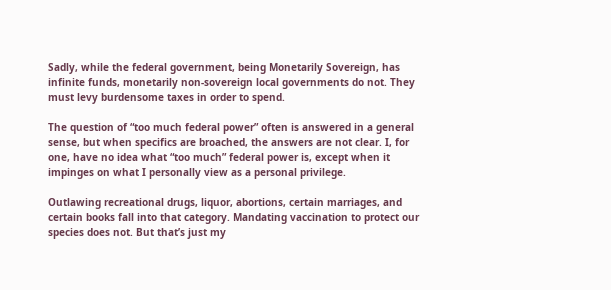Sadly, while the federal government, being Monetarily Sovereign, has infinite funds, monetarily non-sovereign local governments do not. They must levy burdensome taxes in order to spend.

The question of “too much federal power” often is answered in a general sense, but when specifics are broached, the answers are not clear. I, for one, have no idea what “too much” federal power is, except when it impinges on what I personally view as a personal privilege.

Outlawing recreational drugs, liquor, abortions, certain marriages, and certain books fall into that category. Mandating vaccination to protect our species does not. But that’s just my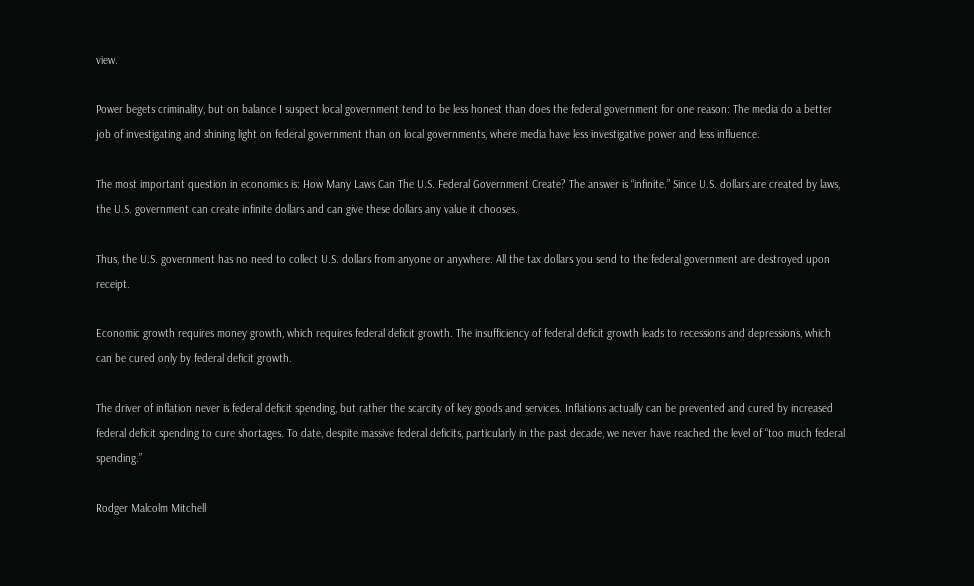view.

Power begets criminality, but on balance I suspect local government tend to be less honest than does the federal government for one reason: The media do a better job of investigating and shining light on federal government than on local governments, where media have less investigative power and less influence.

The most important question in economics is: How Many Laws Can The U.S. Federal Government Create? The answer is “infinite.” Since U.S. dollars are created by laws, the U.S. government can create infinite dollars and can give these dollars any value it chooses.

Thus, the U.S. government has no need to collect U.S. dollars from anyone or anywhere. All the tax dollars you send to the federal government are destroyed upon receipt.

Economic growth requires money growth, which requires federal deficit growth. The insufficiency of federal deficit growth leads to recessions and depressions, which can be cured only by federal deficit growth.

The driver of inflation never is federal deficit spending, but rather the scarcity of key goods and services. Inflations actually can be prevented and cured by increased federal deficit spending to cure shortages. To date, despite massive federal deficits, particularly in the past decade, we never have reached the level of “too much federal spending.”

Rodger Malcolm Mitchell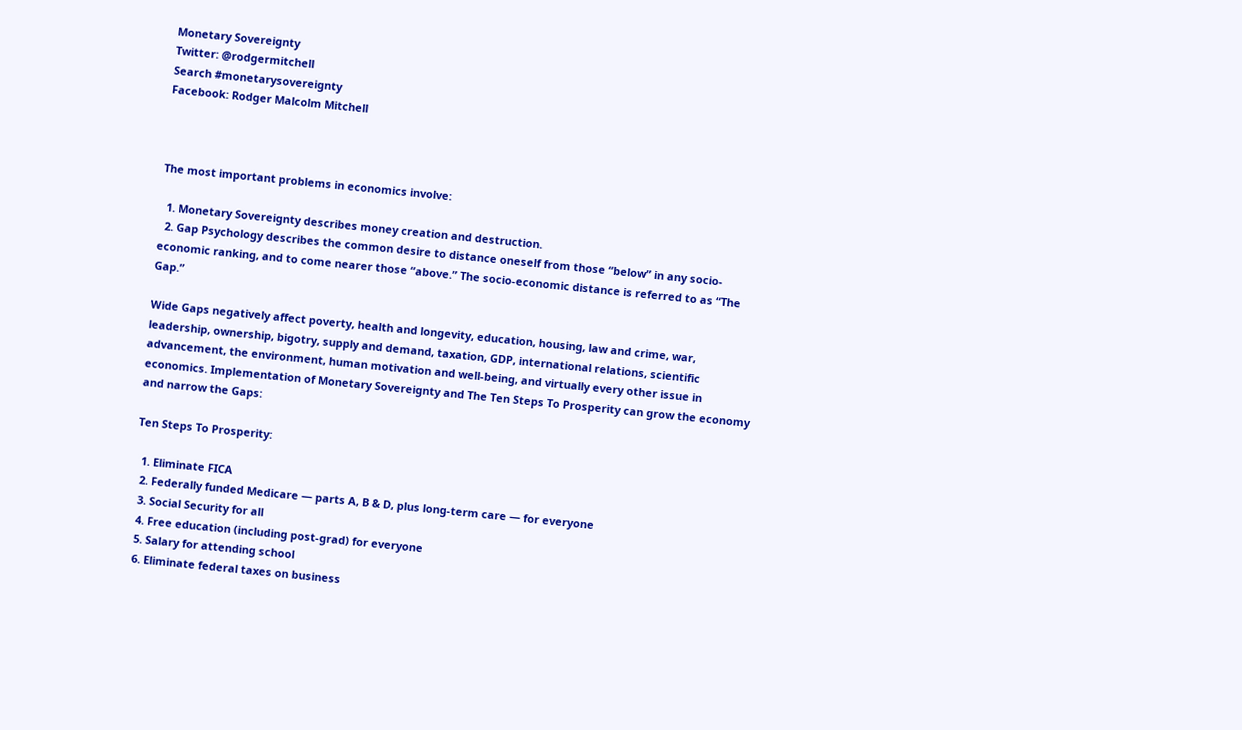Monetary Sovereignty
Twitter: @rodgermitchell
Search #monetarysovereignty
Facebook: Rodger Malcolm Mitchell



The most important problems in economics involve:

  1. Monetary Sovereignty describes money creation and destruction.
  2. Gap Psychology describes the common desire to distance oneself from those “below” in any socio-economic ranking, and to come nearer those “above.” The socio-economic distance is referred to as “The Gap.”

Wide Gaps negatively affect poverty, health and longevity, education, housing, law and crime, war, leadership, ownership, bigotry, supply and demand, taxation, GDP, international relations, scientific advancement, the environment, human motivation and well-being, and virtually every other issue in economics. Implementation of Monetary Sovereignty and The Ten Steps To Prosperity can grow the economy and narrow the Gaps:

Ten Steps To Prosperity:

  1. Eliminate FICA
  2. Federally funded Medicare — parts A, B & D, plus long-term care — for everyone
  3. Social Security for all
  4. Free education (including post-grad) for everyone
  5. Salary for attending school
  6. Eliminate federal taxes on business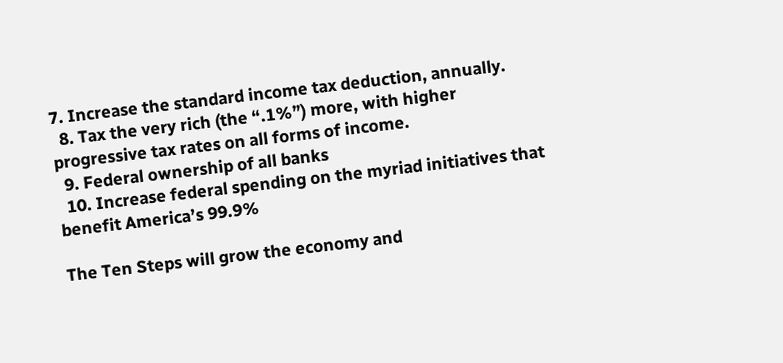7. Increase the standard income tax deduction, annually.
  8. Tax the very rich (the “.1%”) more, with higher progressive tax rates on all forms of income.
  9. Federal ownership of all banks
  10. Increase federal spending on the myriad initiatives that benefit America’s 99.9%

The Ten Steps will grow the economy and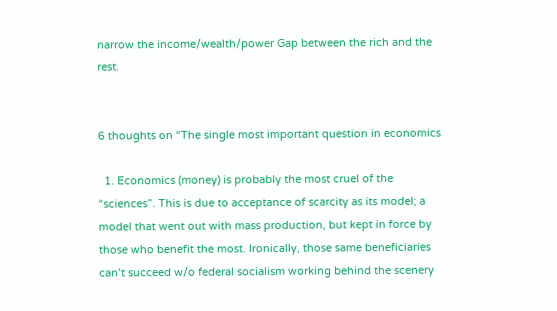narrow the income/wealth/power Gap between the rich and the rest.


6 thoughts on “The single most important question in economics

  1. Economics (money) is probably the most cruel of the “sciences”. This is due to acceptance of scarcity as its model; a model that went out with mass production, but kept in force by those who benefit the most. Ironically, those same beneficiaries can’t succeed w/o federal socialism working behind the scenery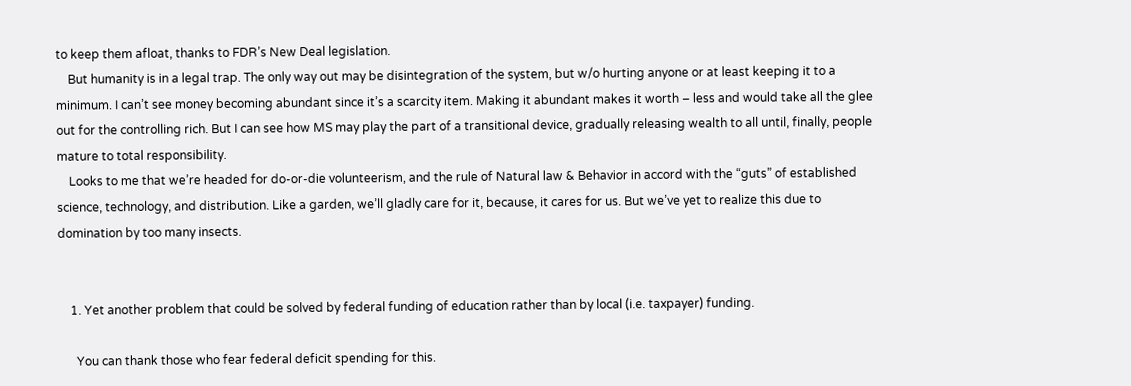to keep them afloat, thanks to FDR’s New Deal legislation.
    But humanity is in a legal trap. The only way out may be disintegration of the system, but w/o hurting anyone or at least keeping it to a minimum. I can’t see money becoming abundant since it’s a scarcity item. Making it abundant makes it worth – less and would take all the glee out for the controlling rich. But I can see how MS may play the part of a transitional device, gradually releasing wealth to all until, finally, people mature to total responsibility.
    Looks to me that we’re headed for do-or-die volunteerism, and the rule of Natural law & Behavior in accord with the “guts” of established science, technology, and distribution. Like a garden, we’ll gladly care for it, because, it cares for us. But we’ve yet to realize this due to domination by too many insects.


    1. Yet another problem that could be solved by federal funding of education rather than by local (i.e. taxpayer) funding.

      You can thank those who fear federal deficit spending for this.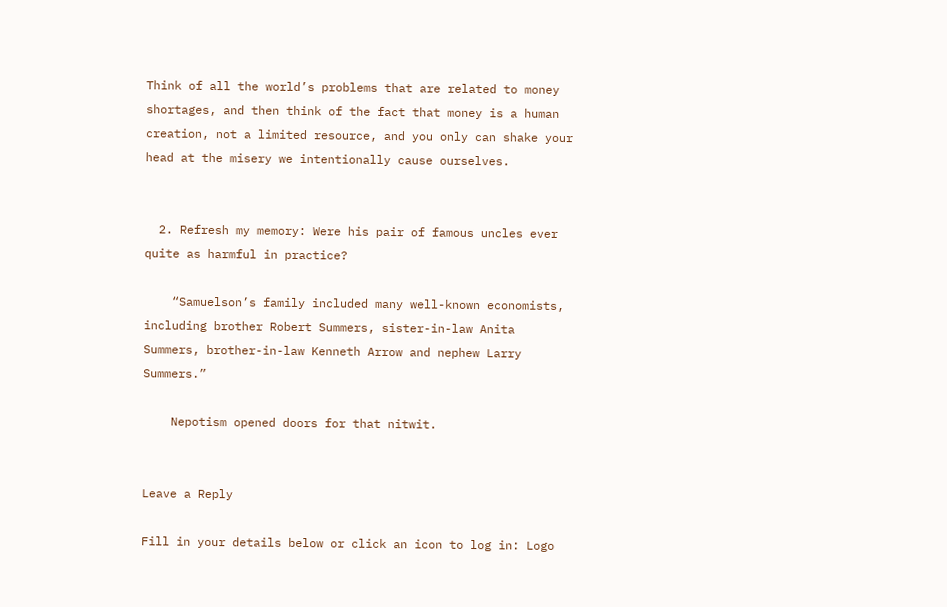Think of all the world’s problems that are related to money shortages, and then think of the fact that money is a human creation, not a limited resource, and you only can shake your head at the misery we intentionally cause ourselves.


  2. Refresh my memory: Were his pair of famous uncles ever quite as harmful in practice?

    “Samuelson’s family included many well-known economists, including brother Robert Summers, sister-in-law Anita Summers, brother-in-law Kenneth Arrow and nephew Larry Summers.”

    Nepotism opened doors for that nitwit.


Leave a Reply

Fill in your details below or click an icon to log in: Logo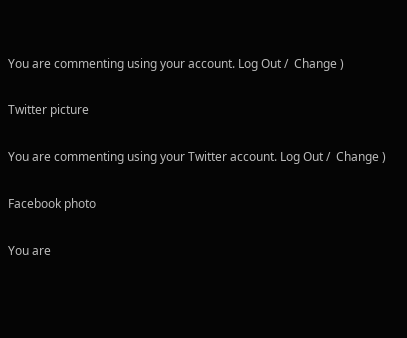You are commenting using your account. Log Out /  Change )

Twitter picture

You are commenting using your Twitter account. Log Out /  Change )

Facebook photo

You are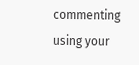commenting using your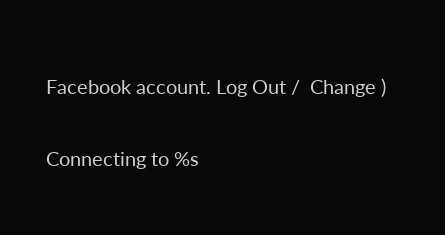Facebook account. Log Out /  Change )

Connecting to %s